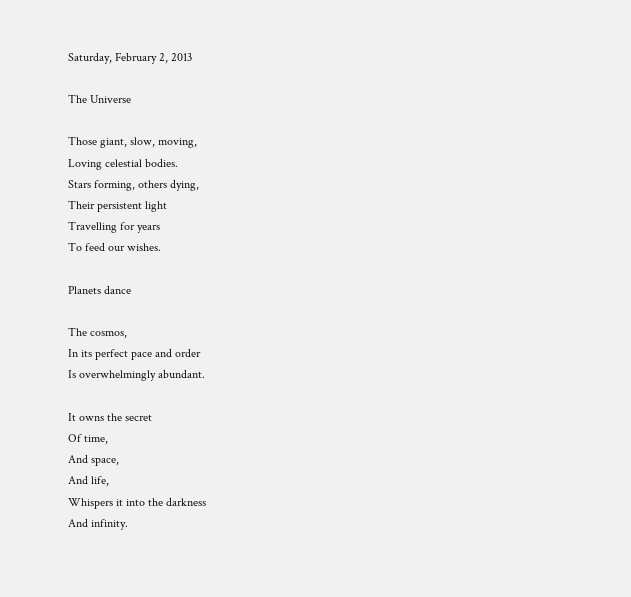Saturday, February 2, 2013

The Universe

Those giant, slow, moving,
Loving celestial bodies.
Stars forming, others dying,
Their persistent light
Travelling for years
To feed our wishes.

Planets dance

The cosmos,
In its perfect pace and order
Is overwhelmingly abundant.

It owns the secret
Of time,
And space,
And life,
Whispers it into the darkness
And infinity.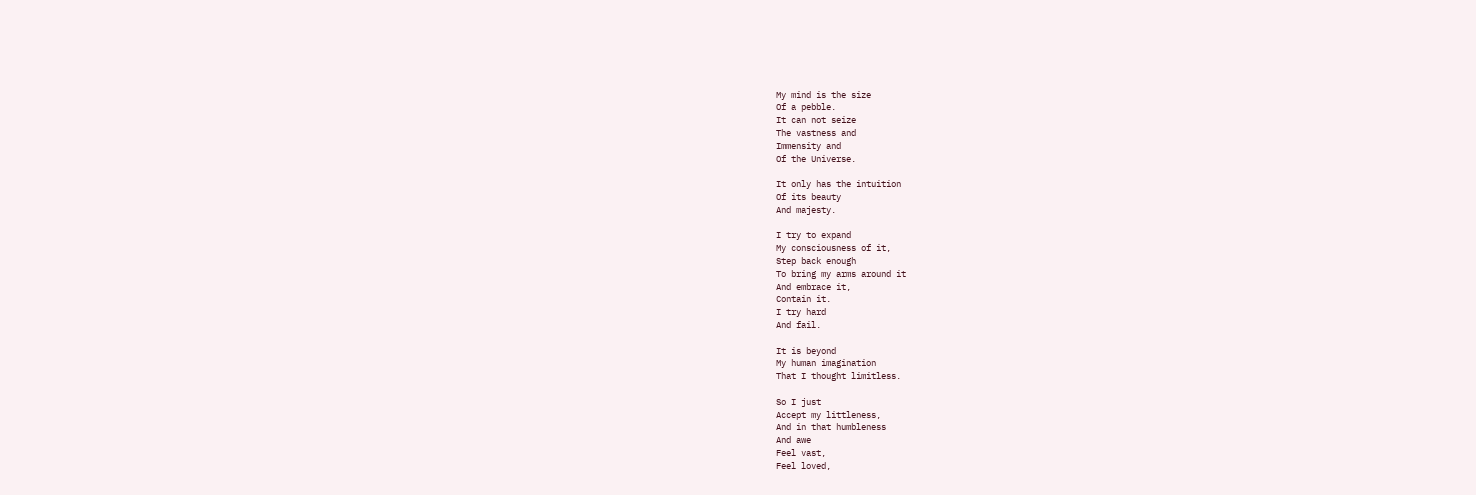My mind is the size
Of a pebble.
It can not seize
The vastness and
Immensity and
Of the Universe.

It only has the intuition
Of its beauty
And majesty.

I try to expand
My consciousness of it,
Step back enough
To bring my arms around it
And embrace it,
Contain it.
I try hard
And fail.

It is beyond
My human imagination
That I thought limitless.

So I just
Accept my littleness,
And in that humbleness
And awe
Feel vast,
Feel loved,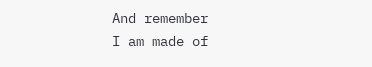And remember
I am made of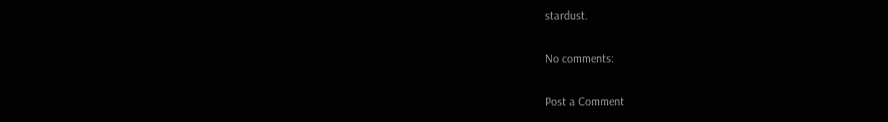stardust.

No comments:

Post a Comment